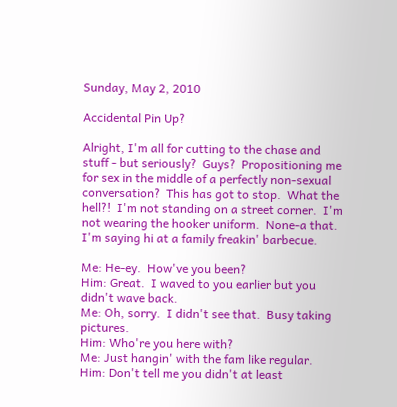Sunday, May 2, 2010

Accidental Pin Up?

Alright, I'm all for cutting to the chase and stuff - but seriously?  Guys?  Propositioning me for sex in the middle of a perfectly non-sexual conversation?  This has got to stop.  What the hell?!  I'm not standing on a street corner.  I'm not wearing the hooker uniform.  None-a that.  I'm saying hi at a family freakin' barbecue.

Me: He-ey.  How've you been?
Him: Great.  I waved to you earlier but you didn't wave back.
Me: Oh, sorry.  I didn't see that.  Busy taking pictures.
Him: Who're you here with?
Me: Just hangin' with the fam like regular.
Him: Don't tell me you didn't at least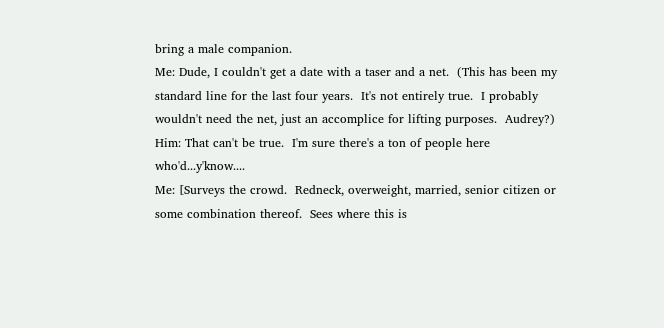bring a male companion.
Me: Dude, I couldn't get a date with a taser and a net.  (This has been my standard line for the last four years.  It's not entirely true.  I probably wouldn't need the net, just an accomplice for lifting purposes.  Audrey?)
Him: That can't be true.  I'm sure there's a ton of people here who'd...y'know....
Me: [Surveys the crowd.  Redneck, overweight, married, senior citizen or some combination thereof.  Sees where this is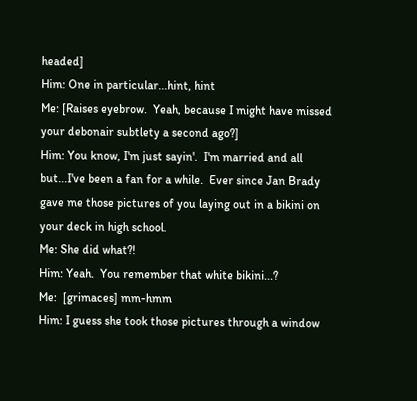headed]
Him: One in particular...hint, hint
Me: [Raises eyebrow.  Yeah, because I might have missed your debonair subtlety a second ago?]
Him: You know, I'm just sayin'.  I'm married and all but...I've been a fan for a while.  Ever since Jan Brady gave me those pictures of you laying out in a bikini on your deck in high school.
Me: She did what?!
Him: Yeah.  You remember that white bikini...?
Me:  [grimaces] mm-hmm
Him: I guess she took those pictures through a window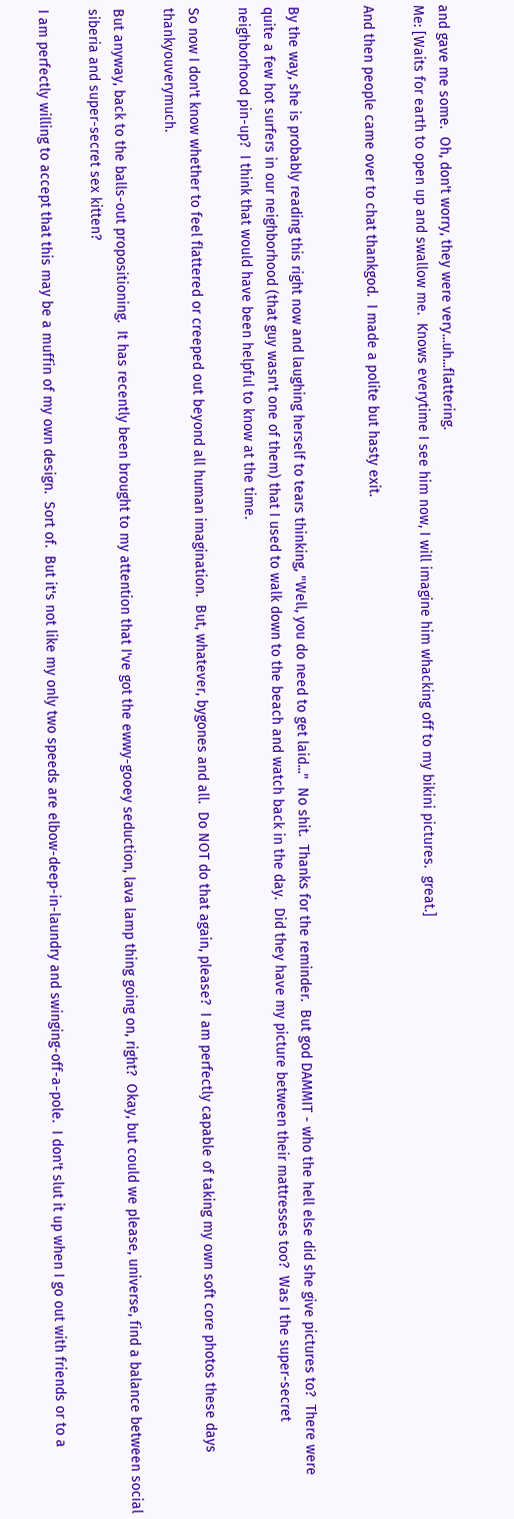and gave me some.  Oh, don't worry, they were very...uh...flattering.
Me: [Waits for earth to open up and swallow me.  Knows everytime I see him now, I will imagine him whacking off to my bikini pictures.  great.]

And then people came over to chat thankgod.  I made a polite but hasty exit.


By the way, she is probably reading this right now and laughing herself to tears thinking, "Well, you do need to get laid..."  No shit.  Thanks for the reminder.  But god DAMMIT - who the hell else did she give pictures to?  There were quite a few hot surfers in our neighborhood (that guy wasn't one of them) that I used to walk down to the beach and watch back in the day.  Did they have my picture between their mattresses too?  Was I the super-secret neighborhood pin-up?  I think that would have been helpful to know at the time.

So now I don't know whether to feel flattered or creeped out beyond all human imagination.  But, whatever, bygones and all.  Do NOT do that again, please?  I am perfectly capable of taking my own soft core photos these days thankyouverymuch.

But anyway, back to the balls-out propositioning.  It has recently been brought to my attention that I've got the ewwy-gooey seduction, lava lamp thing going on, right?  Okay, but could we please, universe, find a balance between social siberia and super-secret sex kitten?

I am perfectly willing to accept that this may be a muffin of my own design.  Sort of.  But it's not like my only two speeds are elbow-deep-in-laundry and swinging-off-a-pole.  I don't slut it up when I go out with friends or to a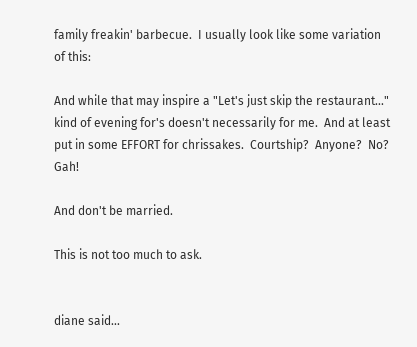family freakin' barbecue.  I usually look like some variation of this:

And while that may inspire a "Let's just skip the restaurant..." kind of evening for's doesn't necessarily for me.  And at least put in some EFFORT for chrissakes.  Courtship?  Anyone?  No?  Gah!

And don't be married.

This is not too much to ask.


diane said...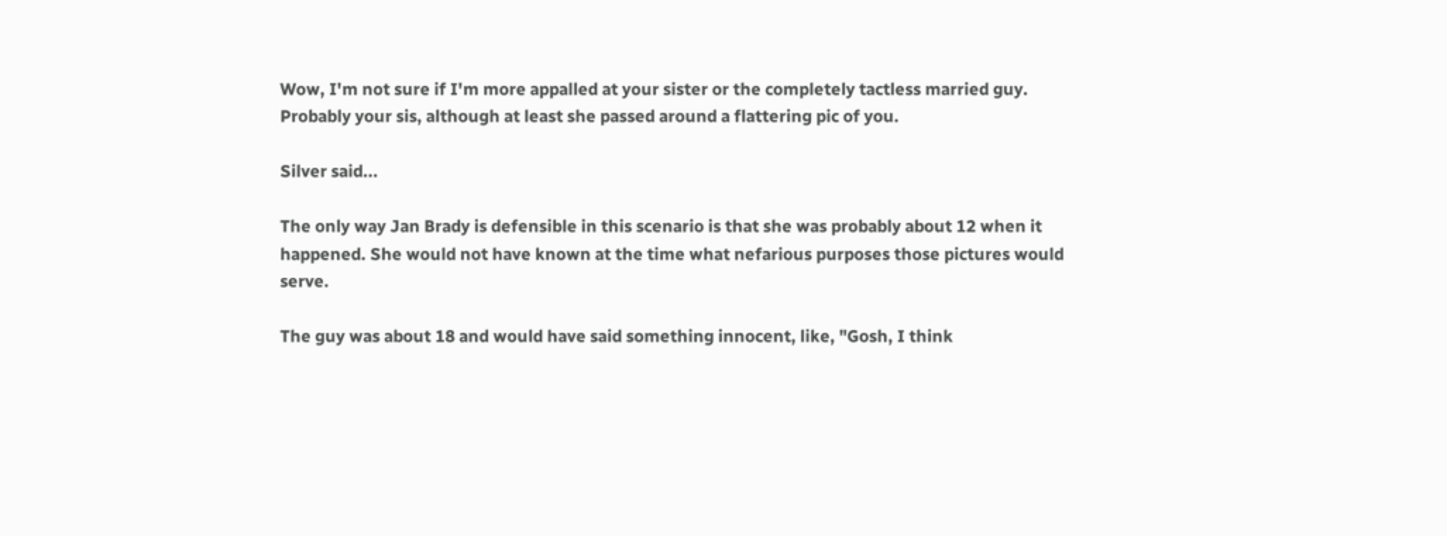Wow, I'm not sure if I'm more appalled at your sister or the completely tactless married guy. Probably your sis, although at least she passed around a flattering pic of you.

Silver said...

The only way Jan Brady is defensible in this scenario is that she was probably about 12 when it happened. She would not have known at the time what nefarious purposes those pictures would serve.

The guy was about 18 and would have said something innocent, like, "Gosh, I think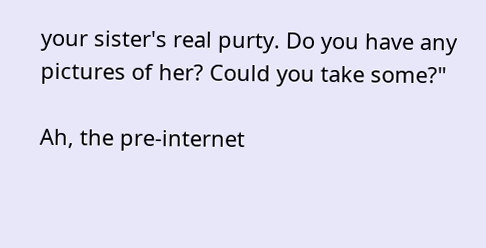your sister's real purty. Do you have any pictures of her? Could you take some?"

Ah, the pre-internet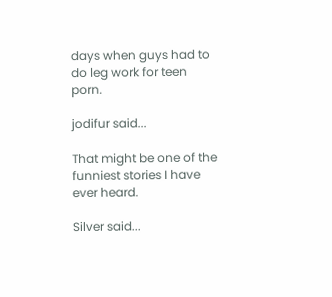days when guys had to do leg work for teen porn.

jodifur said...

That might be one of the funniest stories I have ever heard.

Silver said...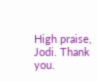High praise, Jodi. Thank you.